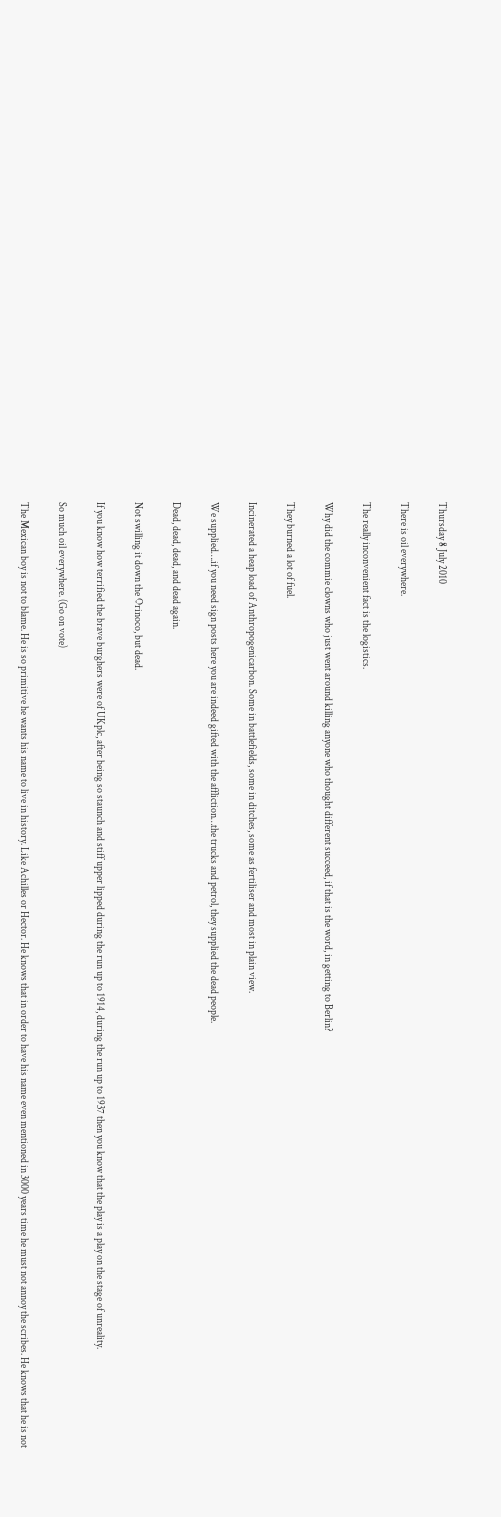Thursday 8 July 2010

There is oil everywhere.

The really inconvenient fact is the logistics.

Why did the commie clowns who just went around killing anyone who thought different succeed, if that is the word, in getting to Berlin?

They burned a lot of fuel.

Incinerated a heap load of Anthropogenicarbon. Some in battlefields, some in ditches, some as fertiliser and most in plain view.

We supplied….if you need sign posts here you are indeed gifted with the affliction…the trucks and petrol, they supplied the dead people.

Dead, dead, dead, and dead again.

Not swilling it down the Orinoco, but dead.

If you know how terrified the brave burghers were of UKplc, after being so staunch and stiff upper lipped during the run up to 1914, during the run up to 1937 then you know that the play is a play on the stage of unreality.

So much oil everywhere. (Go on vote)

The Mexican boy is not to blame. He is so primitive he wants his name to live in history. Like Achilles or Hector. He knows that in order to have his name even mentioned in 3000 years time he must not annoy the scribes. He knows that he is not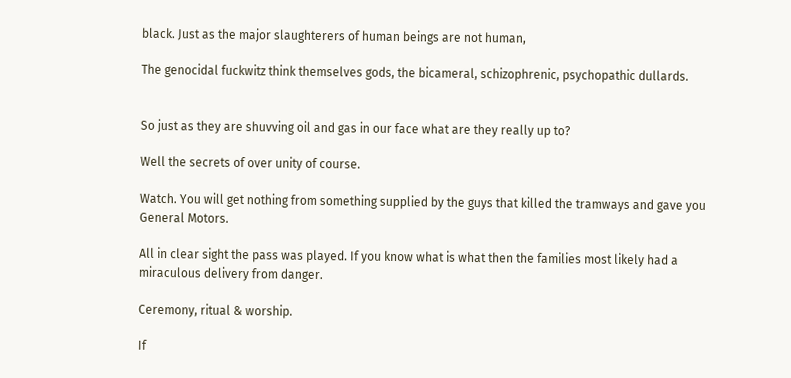black. Just as the major slaughterers of human beings are not human,

The genocidal fuckwitz think themselves gods, the bicameral, schizophrenic, psychopathic dullards.


So just as they are shuvving oil and gas in our face what are they really up to?

Well the secrets of over unity of course.

Watch. You will get nothing from something supplied by the guys that killed the tramways and gave you General Motors.

All in clear sight the pass was played. If you know what is what then the families most likely had a miraculous delivery from danger.

Ceremony, ritual & worship.

If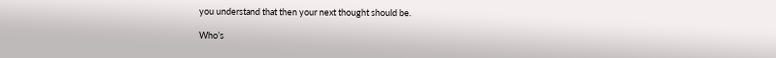you understand that then your next thought should be.

Who’s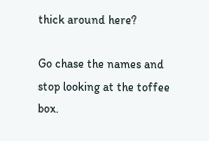thick around here?

Go chase the names and stop looking at the toffee box.